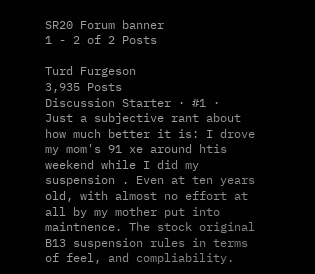SR20 Forum banner
1 - 2 of 2 Posts

Turd Furgeson
3,935 Posts
Discussion Starter · #1 ·
Just a subjective rant about how much better it is: I drove my mom's 91 xe around htis weekend while I did my suspension . Even at ten years old, with almost no effort at all by my mother put into maintnence. The stock original B13 suspension rules in terms of feel, and compliability.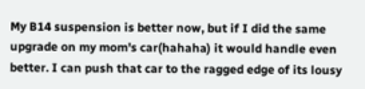My B14 suspension is better now, but if I did the same upgrade on my mom's car(hahaha) it would handle even better. I can push that car to the ragged edge of its lousy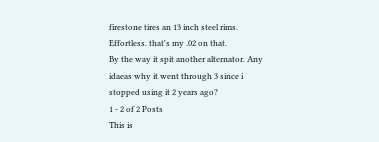firestone tires an 13 inch steel rims. Effortless. that's my .02 on that.
By the way it spit another alternator. Any idaeas why it went through 3 since i stopped using it 2 years ago?
1 - 2 of 2 Posts
This is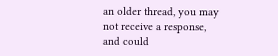an older thread, you may not receive a response, and could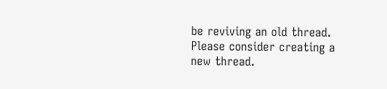be reviving an old thread. Please consider creating a new thread.